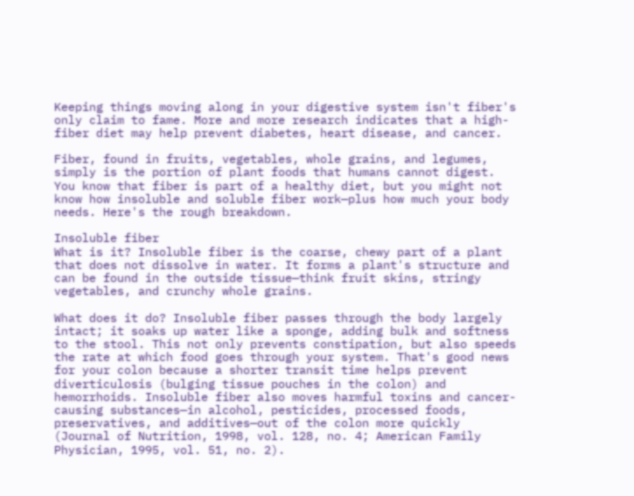Keeping things moving along in your digestive system isn't fiber's only claim to fame. More and more research indicates that a high-fiber diet may help prevent diabetes, heart disease, and cancer.

Fiber, found in fruits, vegetables, whole grains, and legumes, simply is the portion of plant foods that humans cannot digest. You know that fiber is part of a healthy diet, but you might not know how insoluble and soluble fiber work—plus how much your body needs. Here's the rough breakdown.

Insoluble fiber
What is it? Insoluble fiber is the coarse, chewy part of a plant that does not dissolve in water. It forms a plant's structure and can be found in the outside tissue—think fruit skins, stringy vegetables, and crunchy whole grains.

What does it do? Insoluble fiber passes through the body largely intact; it soaks up water like a sponge, adding bulk and softness to the stool. This not only prevents constipation, but also speeds the rate at which food goes through your system. That's good news for your colon because a shorter transit time helps prevent diverticulosis (bulging tissue pouches in the colon) and hemorrhoids. Insoluble fiber also moves harmful toxins and cancer-causing substances—in alcohol, pesticides, processed foods, preservatives, and additives—out of the colon more quickly (Journal of Nutrition, 1998, vol. 128, no. 4; American Family Physician, 1995, vol. 51, no. 2).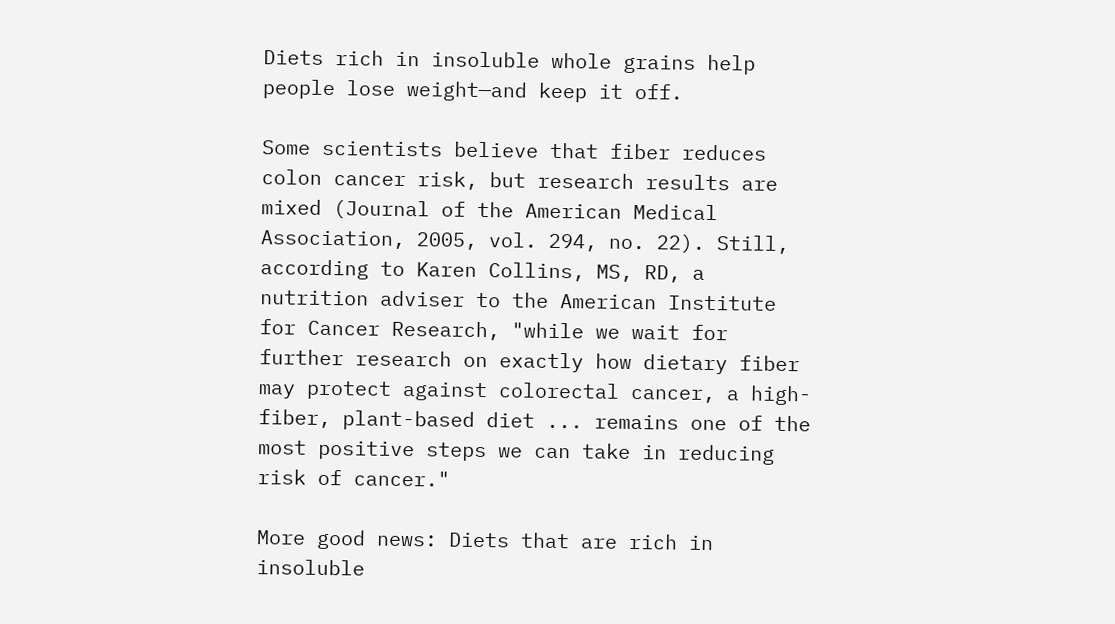Diets rich in insoluble whole grains help people lose weight—and keep it off.

Some scientists believe that fiber reduces colon cancer risk, but research results are mixed (Journal of the American Medical Association, 2005, vol. 294, no. 22). Still, according to Karen Collins, MS, RD, a nutrition adviser to the American Institute for Cancer Research, "while we wait for further research on exactly how dietary fiber may protect against colorectal cancer, a high-fiber, plant-based diet ... remains one of the most positive steps we can take in reducing risk of cancer."

More good news: Diets that are rich in insoluble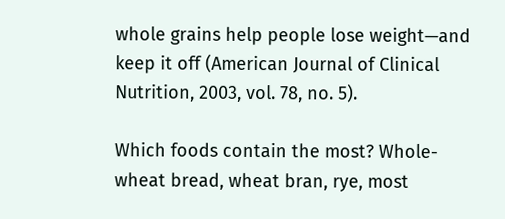whole grains help people lose weight—and keep it off (American Journal of Clinical Nutrition, 2003, vol. 78, no. 5).

Which foods contain the most? Whole-wheat bread, wheat bran, rye, most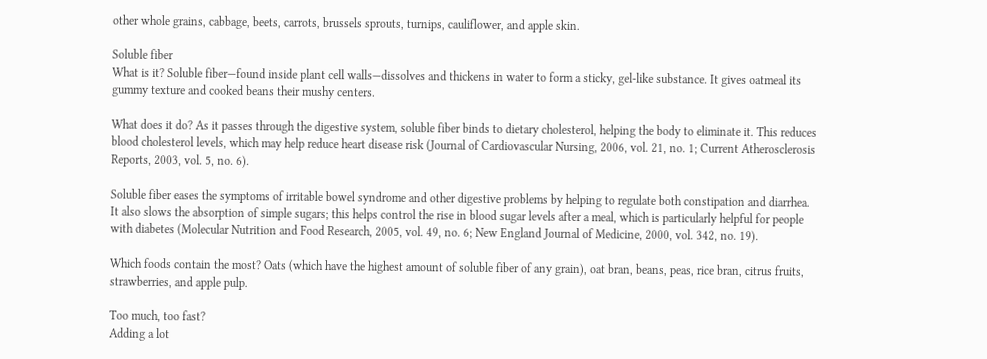other whole grains, cabbage, beets, carrots, brussels sprouts, turnips, cauliflower, and apple skin.

Soluble fiber
What is it? Soluble fiber—found inside plant cell walls—dissolves and thickens in water to form a sticky, gel-like substance. It gives oatmeal its gummy texture and cooked beans their mushy centers.

What does it do? As it passes through the digestive system, soluble fiber binds to dietary cholesterol, helping the body to eliminate it. This reduces blood cholesterol levels, which may help reduce heart disease risk (Journal of Cardiovascular Nursing, 2006, vol. 21, no. 1; Current Atherosclerosis Reports, 2003, vol. 5, no. 6).

Soluble fiber eases the symptoms of irritable bowel syndrome and other digestive problems by helping to regulate both constipation and diarrhea. It also slows the absorption of simple sugars; this helps control the rise in blood sugar levels after a meal, which is particularly helpful for people with diabetes (Molecular Nutrition and Food Research, 2005, vol. 49, no. 6; New England Journal of Medicine, 2000, vol. 342, no. 19).

Which foods contain the most? Oats (which have the highest amount of soluble fiber of any grain), oat bran, beans, peas, rice bran, citrus fruits, strawberries, and apple pulp.

Too much, too fast?
Adding a lot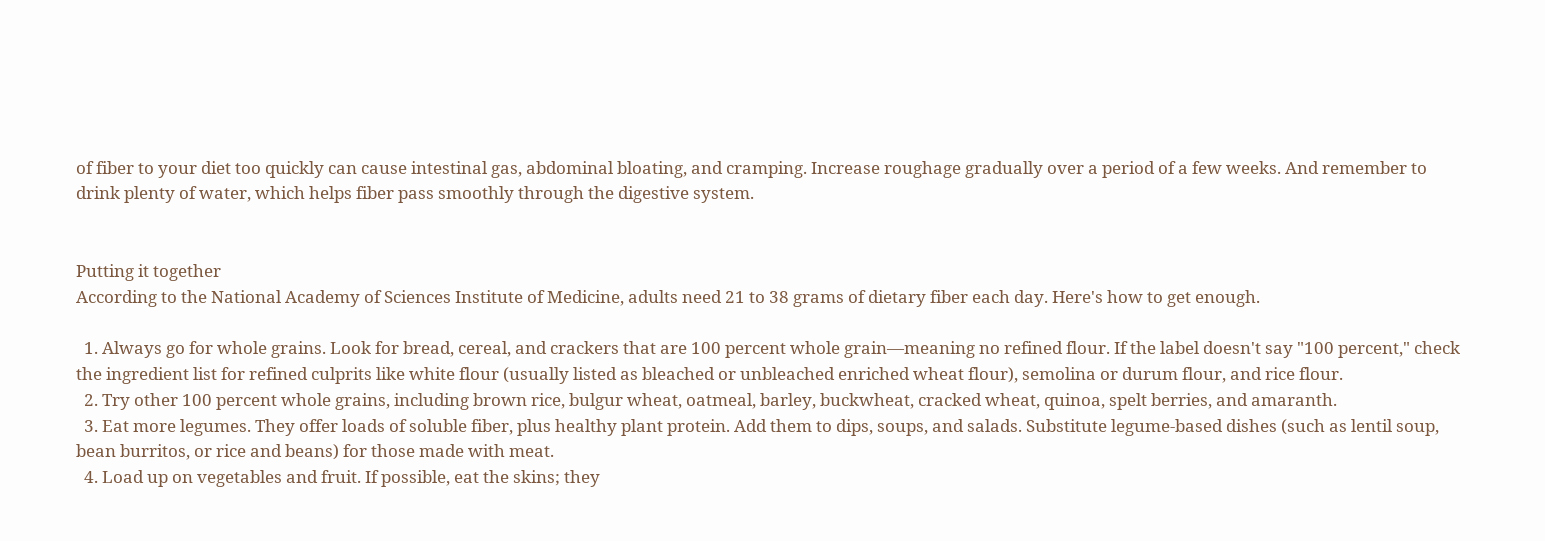of fiber to your diet too quickly can cause intestinal gas, abdominal bloating, and cramping. Increase roughage gradually over a period of a few weeks. And remember to drink plenty of water, which helps fiber pass smoothly through the digestive system.


Putting it together
According to the National Academy of Sciences Institute of Medicine, adults need 21 to 38 grams of dietary fiber each day. Here's how to get enough.

  1. Always go for whole grains. Look for bread, cereal, and crackers that are 100 percent whole grain—meaning no refined flour. If the label doesn't say "100 percent," check the ingredient list for refined culprits like white flour (usually listed as bleached or unbleached enriched wheat flour), semolina or durum flour, and rice flour.
  2. Try other 100 percent whole grains, including brown rice, bulgur wheat, oatmeal, barley, buckwheat, cracked wheat, quinoa, spelt berries, and amaranth.
  3. Eat more legumes. They offer loads of soluble fiber, plus healthy plant protein. Add them to dips, soups, and salads. Substitute legume-based dishes (such as lentil soup, bean burritos, or rice and beans) for those made with meat.
  4. Load up on vegetables and fruit. If possible, eat the skins; they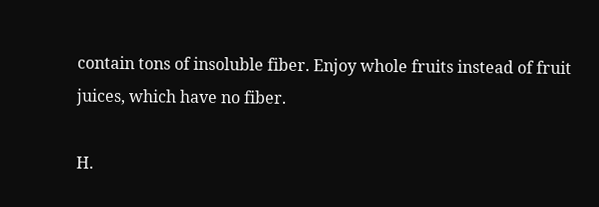contain tons of insoluble fiber. Enjoy whole fruits instead of fruit juices, which have no fiber.

H.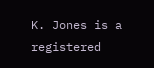K. Jones is a registered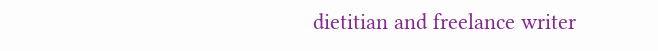dietitian and freelance writer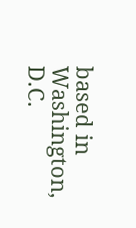based in Washington, D.C.